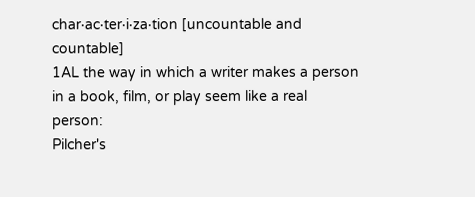char‧ac‧ter‧i‧za‧tion [uncountable and countable]
1AL the way in which a writer makes a person in a book, film, or play seem like a real person:
Pilcher's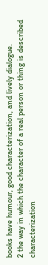books have humour, good characterization, and lively dialogue.
2 the way in which the character of a real person or thing is described
characterization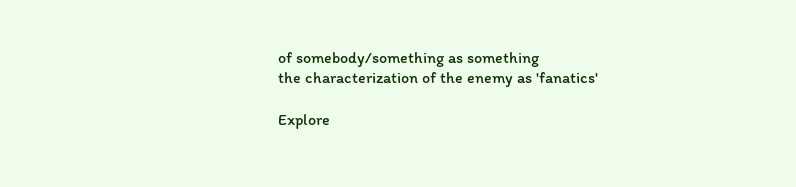of somebody/something as something
the characterization of the enemy as 'fanatics'

Explore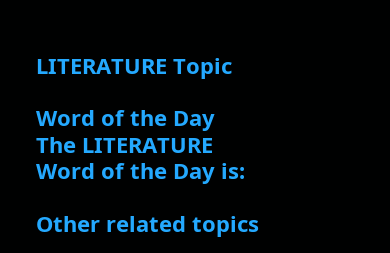LITERATURE Topic

Word of the Day
The LITERATURE Word of the Day is:

Other related topics